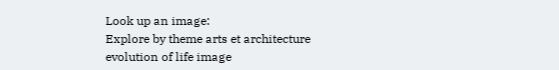Look up an image:
Explore by theme arts et architecture
evolution of life image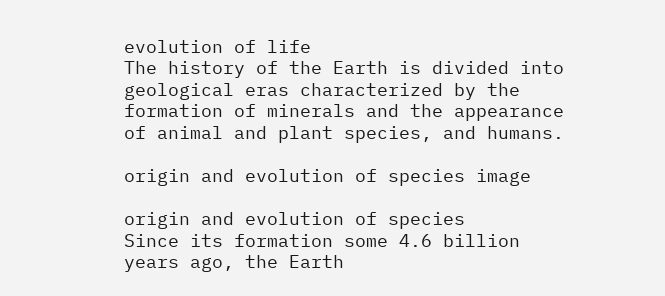evolution of life
The history of the Earth is divided into geological eras characterized by the formation of minerals and the appearance of animal and plant species, and humans.

origin and evolution of species image

origin and evolution of species
Since its formation some 4.6 billion years ago, the Earth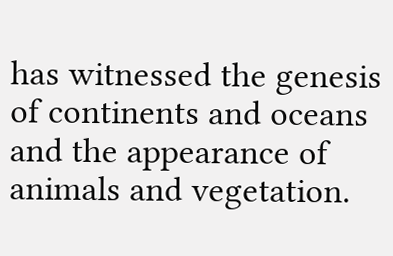has witnessed the genesis of continents and oceans and the appearance of animals and vegetation.